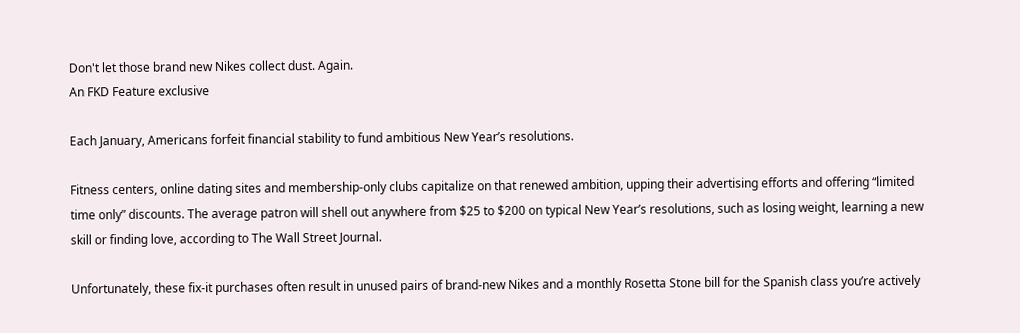Don't let those brand new Nikes collect dust. Again.
An FKD Feature exclusive

Each January, Americans forfeit financial stability to fund ambitious New Year’s resolutions.

Fitness centers, online dating sites and membership-only clubs capitalize on that renewed ambition, upping their advertising efforts and offering “limited time only” discounts. The average patron will shell out anywhere from $25 to $200 on typical New Year’s resolutions, such as losing weight, learning a new skill or finding love, according to The Wall Street Journal.

Unfortunately, these fix-it purchases often result in unused pairs of brand-new Nikes and a monthly Rosetta Stone bill for the Spanish class you’re actively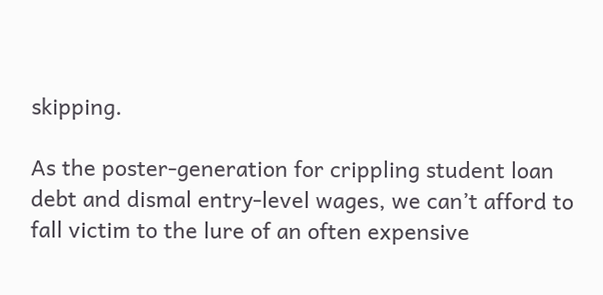skipping.

As the poster-generation for crippling student loan debt and dismal entry-level wages, we can’t afford to fall victim to the lure of an often expensive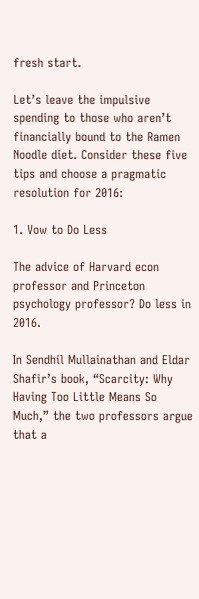fresh start.

Let’s leave the impulsive spending to those who aren’t financially bound to the Ramen Noodle diet. Consider these five tips and choose a pragmatic resolution for 2016:

1. Vow to Do Less

The advice of Harvard econ professor and Princeton psychology professor? Do less in 2016.

In Sendhil Mullainathan and Eldar Shafir’s book, “Scarcity: Why Having Too Little Means So Much,” the two professors argue that a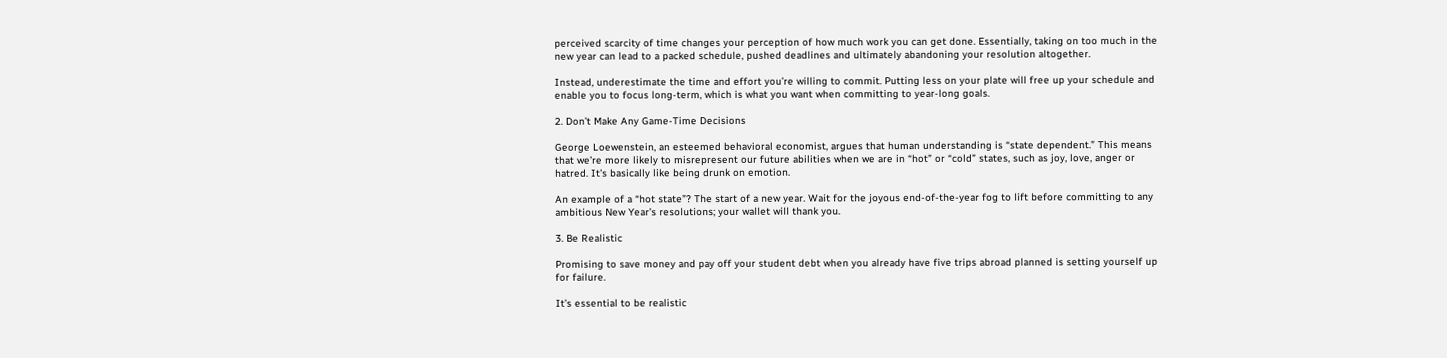perceived scarcity of time changes your perception of how much work you can get done. Essentially, taking on too much in the new year can lead to a packed schedule, pushed deadlines and ultimately abandoning your resolution altogether.

Instead, underestimate the time and effort you’re willing to commit. Putting less on your plate will free up your schedule and enable you to focus long-term, which is what you want when committing to year-long goals.

2. Don’t Make Any Game-Time Decisions

George Loewenstein, an esteemed behavioral economist, argues that human understanding is “state dependent.” This means that we’re more likely to misrepresent our future abilities when we are in “hot” or “cold” states, such as joy, love, anger or hatred. It’s basically like being drunk on emotion.

An example of a “hot state”? The start of a new year. Wait for the joyous end-of-the-year fog to lift before committing to any ambitious New Year’s resolutions; your wallet will thank you.

3. Be Realistic

Promising to save money and pay off your student debt when you already have five trips abroad planned is setting yourself up for failure.

It’s essential to be realistic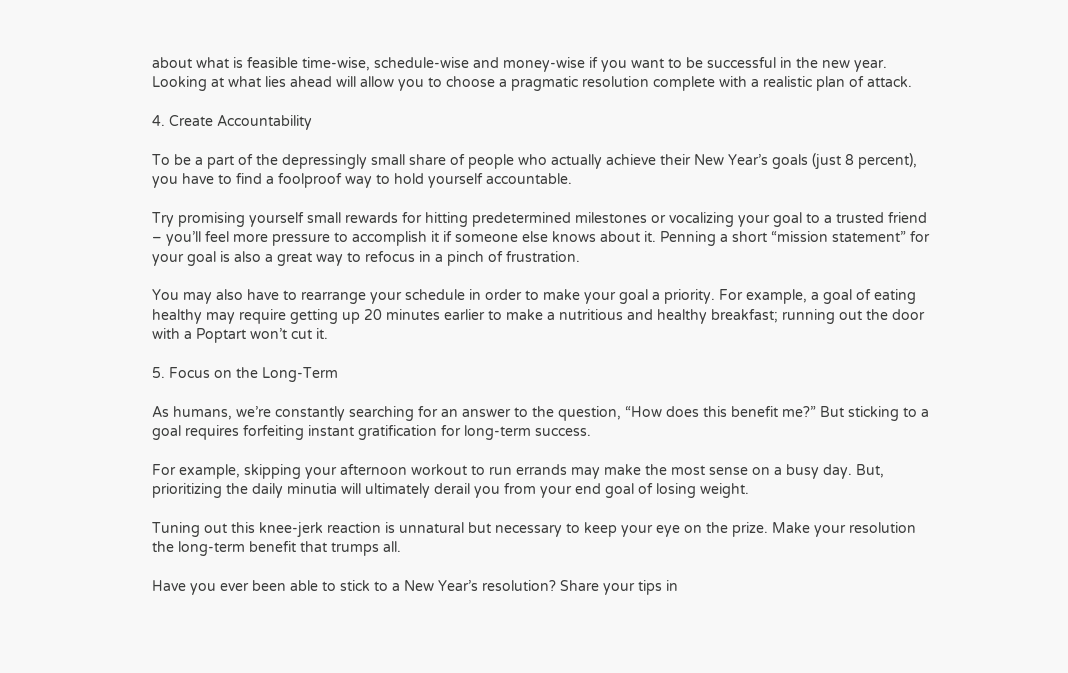about what is feasible time-wise, schedule-wise and money-wise if you want to be successful in the new year. Looking at what lies ahead will allow you to choose a pragmatic resolution complete with a realistic plan of attack.

4. Create Accountability

To be a part of the depressingly small share of people who actually achieve their New Year’s goals (just 8 percent), you have to find a foolproof way to hold yourself accountable.

Try promising yourself small rewards for hitting predetermined milestones or vocalizing your goal to a trusted friend – you’ll feel more pressure to accomplish it if someone else knows about it. Penning a short “mission statement” for your goal is also a great way to refocus in a pinch of frustration.

You may also have to rearrange your schedule in order to make your goal a priority. For example, a goal of eating healthy may require getting up 20 minutes earlier to make a nutritious and healthy breakfast; running out the door with a Poptart won’t cut it.

5. Focus on the Long-Term

As humans, we’re constantly searching for an answer to the question, “How does this benefit me?” But sticking to a goal requires forfeiting instant gratification for long-term success.

For example, skipping your afternoon workout to run errands may make the most sense on a busy day. But, prioritizing the daily minutia will ultimately derail you from your end goal of losing weight.

Tuning out this knee-jerk reaction is unnatural but necessary to keep your eye on the prize. Make your resolution the long-term benefit that trumps all.

Have you ever been able to stick to a New Year’s resolution? Share your tips in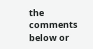the comments below or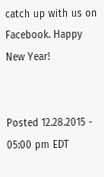catch up with us on Facebook. Happy New Year!


Posted 12.28.2015 - 05:00 pm EDT